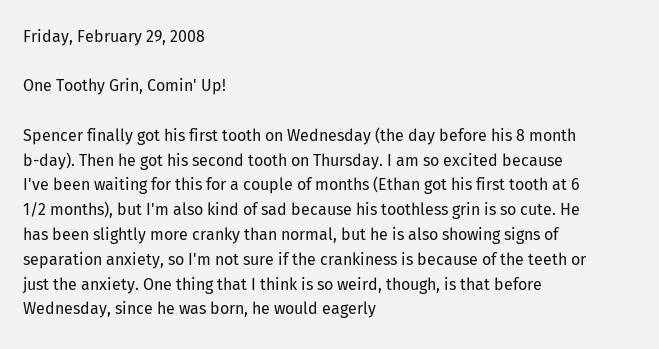Friday, February 29, 2008

One Toothy Grin, Comin' Up!

Spencer finally got his first tooth on Wednesday (the day before his 8 month b-day). Then he got his second tooth on Thursday. I am so excited because I've been waiting for this for a couple of months (Ethan got his first tooth at 6 1/2 months), but I'm also kind of sad because his toothless grin is so cute. He has been slightly more cranky than normal, but he is also showing signs of separation anxiety, so I'm not sure if the crankiness is because of the teeth or just the anxiety. One thing that I think is so weird, though, is that before Wednesday, since he was born, he would eagerly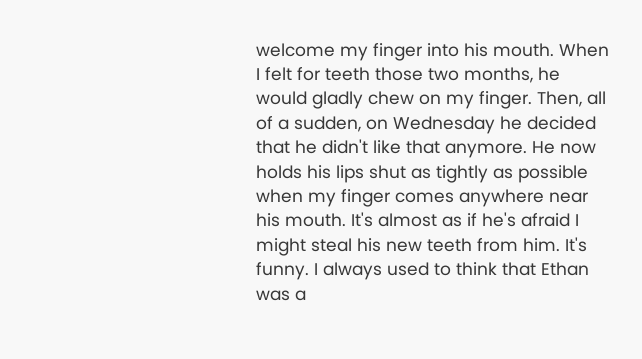welcome my finger into his mouth. When I felt for teeth those two months, he would gladly chew on my finger. Then, all of a sudden, on Wednesday he decided that he didn't like that anymore. He now holds his lips shut as tightly as possible when my finger comes anywhere near his mouth. It's almost as if he's afraid I might steal his new teeth from him. It's funny. I always used to think that Ethan was a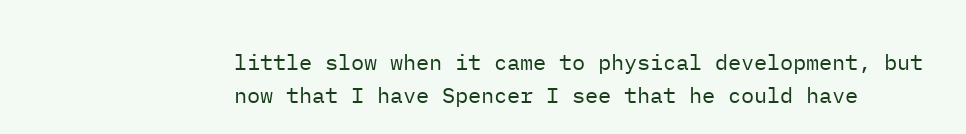little slow when it came to physical development, but now that I have Spencer I see that he could have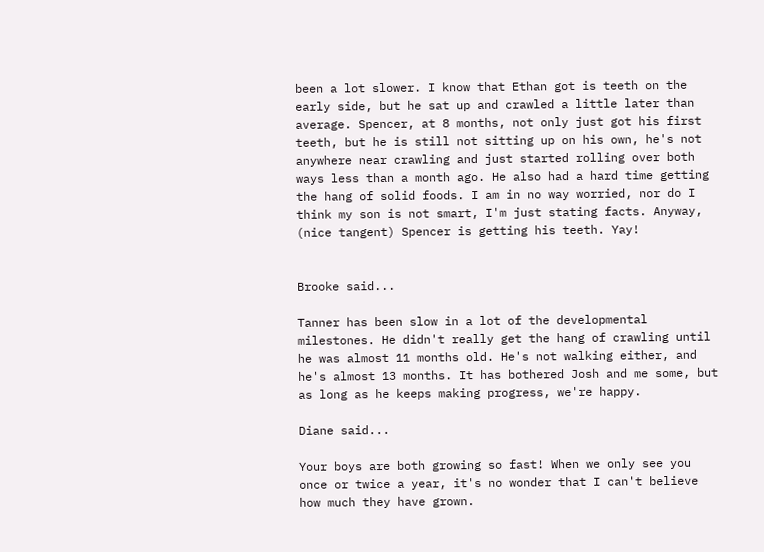been a lot slower. I know that Ethan got is teeth on the early side, but he sat up and crawled a little later than average. Spencer, at 8 months, not only just got his first teeth, but he is still not sitting up on his own, he's not anywhere near crawling and just started rolling over both ways less than a month ago. He also had a hard time getting the hang of solid foods. I am in no way worried, nor do I think my son is not smart, I'm just stating facts. Anyway, (nice tangent) Spencer is getting his teeth. Yay!


Brooke said...

Tanner has been slow in a lot of the developmental milestones. He didn't really get the hang of crawling until he was almost 11 months old. He's not walking either, and he's almost 13 months. It has bothered Josh and me some, but as long as he keeps making progress, we're happy.

Diane said...

Your boys are both growing so fast! When we only see you once or twice a year, it's no wonder that I can't believe how much they have grown.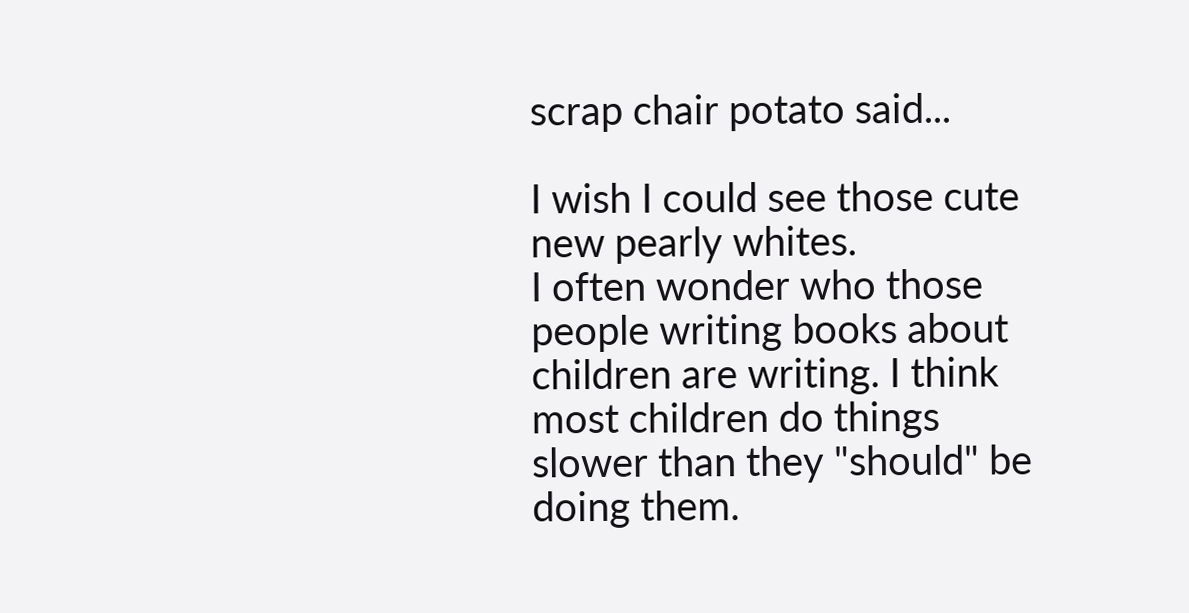scrap chair potato said...

I wish I could see those cute new pearly whites.
I often wonder who those people writing books about children are writing. I think most children do things slower than they "should" be doing them.